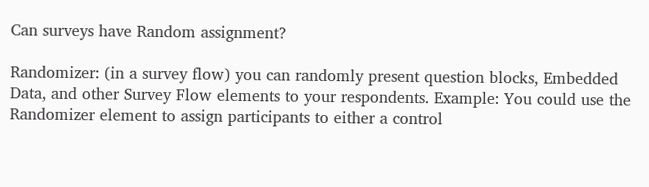Can surveys have Random assignment?

Randomizer: (in a survey flow) you can randomly present question blocks, Embedded Data, and other Survey Flow elements to your respondents. Example: You could use the Randomizer element to assign participants to either a control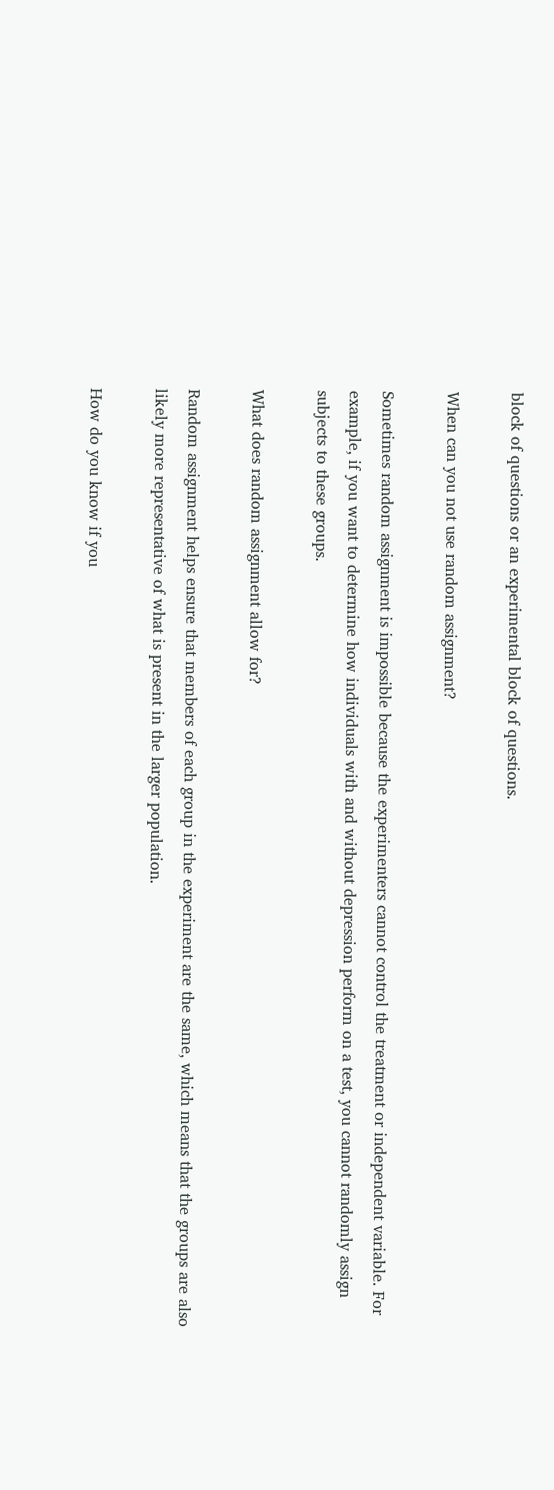block of questions or an experimental block of questions.

When can you not use random assignment?

Sometimes random assignment is impossible because the experimenters cannot control the treatment or independent variable. For example, if you want to determine how individuals with and without depression perform on a test, you cannot randomly assign subjects to these groups.

What does random assignment allow for?

Random assignment helps ensure that members of each group in the experiment are the same, which means that the groups are also likely more representative of what is present in the larger population.

How do you know if you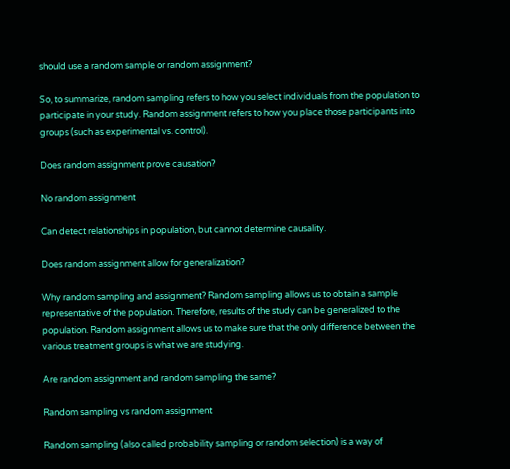should use a random sample or random assignment?

So, to summarize, random sampling refers to how you select individuals from the population to participate in your study. Random assignment refers to how you place those participants into groups (such as experimental vs. control).

Does random assignment prove causation?

No random assignment

Can detect relationships in population, but cannot determine causality.

Does random assignment allow for generalization?

Why random sampling and assignment? Random sampling allows us to obtain a sample representative of the population. Therefore, results of the study can be generalized to the population. Random assignment allows us to make sure that the only difference between the various treatment groups is what we are studying.

Are random assignment and random sampling the same?

Random sampling vs random assignment

Random sampling (also called probability sampling or random selection) is a way of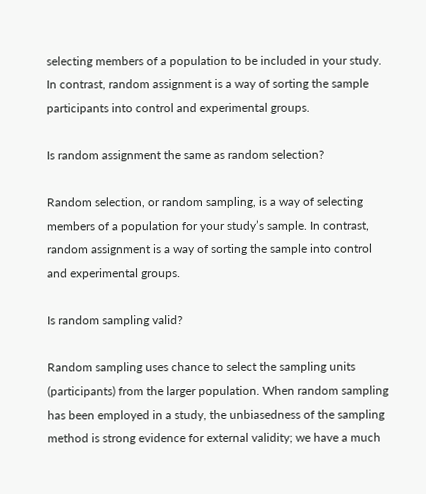selecting members of a population to be included in your study. In contrast, random assignment is a way of sorting the sample participants into control and experimental groups.

Is random assignment the same as random selection?

Random selection, or random sampling, is a way of selecting members of a population for your study’s sample. In contrast, random assignment is a way of sorting the sample into control and experimental groups.

Is random sampling valid?

Random sampling uses chance to select the sampling units (participants) from the larger population. When random sampling has been employed in a study, the unbiasedness of the sampling method is strong evidence for external validity; we have a much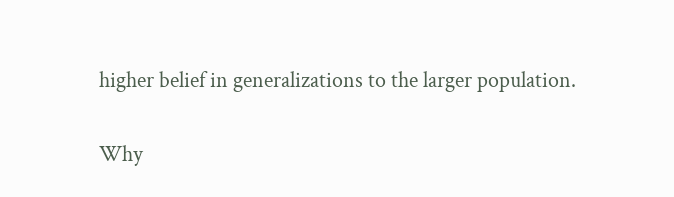higher belief in generalizations to the larger population.

Why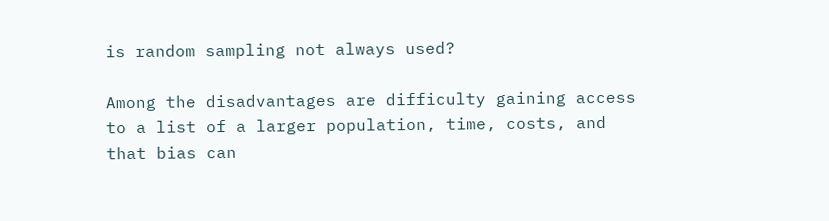is random sampling not always used?

Among the disadvantages are difficulty gaining access to a list of a larger population, time, costs, and that bias can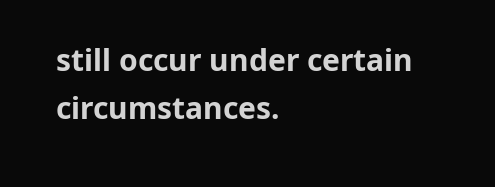still occur under certain circumstances.